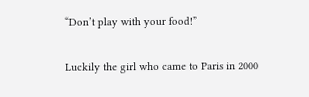“Don’t play with your food!”

Luckily the girl who came to Paris in 2000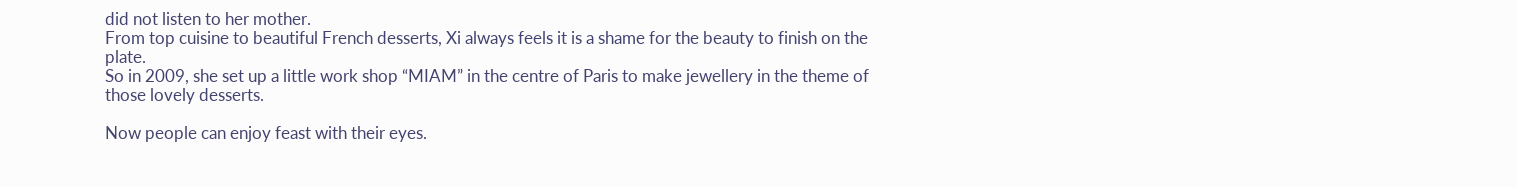did not listen to her mother.
From top cuisine to beautiful French desserts, Xi always feels it is a shame for the beauty to finish on the plate.
So in 2009, she set up a little work shop “MIAM” in the centre of Paris to make jewellery in the theme of those lovely desserts.

Now people can enjoy feast with their eyes.